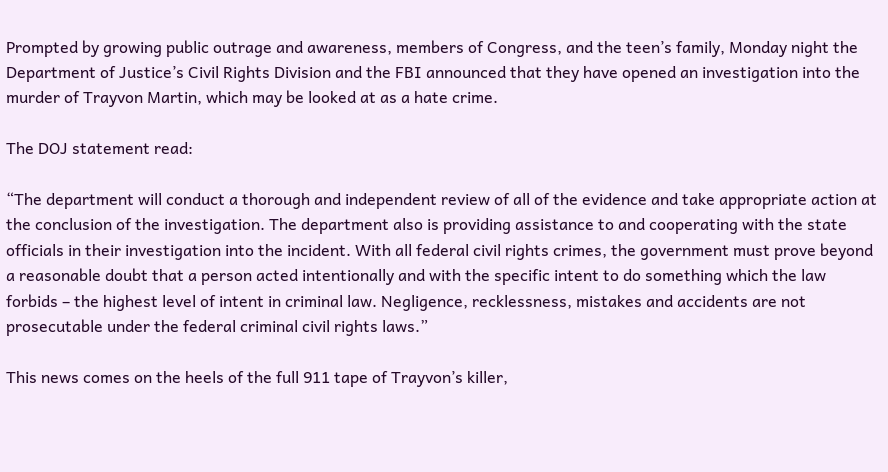Prompted by growing public outrage and awareness, members of Congress, and the teen’s family, Monday night the Department of Justice’s Civil Rights Division and the FBI announced that they have opened an investigation into the murder of Trayvon Martin, which may be looked at as a hate crime.

The DOJ statement read:

“The department will conduct a thorough and independent review of all of the evidence and take appropriate action at the conclusion of the investigation. The department also is providing assistance to and cooperating with the state officials in their investigation into the incident. With all federal civil rights crimes, the government must prove beyond a reasonable doubt that a person acted intentionally and with the specific intent to do something which the law forbids – the highest level of intent in criminal law. Negligence, recklessness, mistakes and accidents are not prosecutable under the federal criminal civil rights laws.”

This news comes on the heels of the full 911 tape of Trayvon’s killer,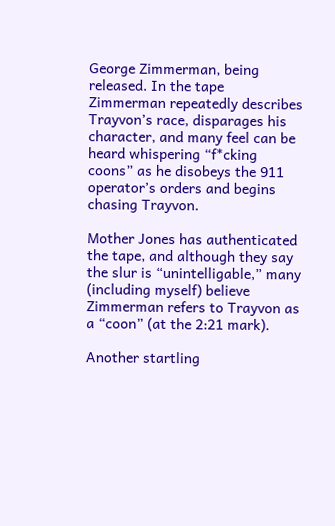George Zimmerman, being released. In the tape Zimmerman repeatedly describes Trayvon’s race, disparages his character, and many feel can be heard whispering “f*cking coons” as he disobeys the 911 operator’s orders and begins chasing Trayvon.

Mother Jones has authenticated the tape, and although they say the slur is “unintelligable,” many (including myself) believe Zimmerman refers to Trayvon as a “coon” (at the 2:21 mark).

Another startling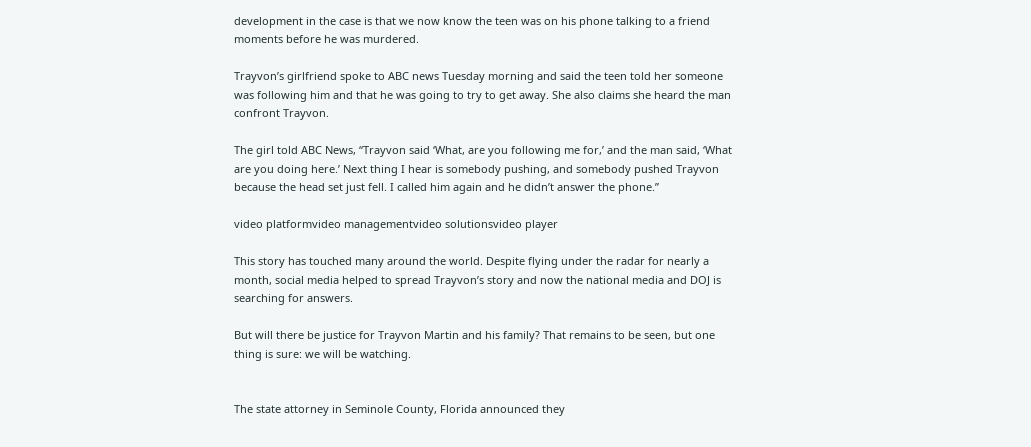development in the case is that we now know the teen was on his phone talking to a friend moments before he was murdered.

Trayvon’s girlfriend spoke to ABC news Tuesday morning and said the teen told her someone was following him and that he was going to try to get away. She also claims she heard the man confront Trayvon.

The girl told ABC News, “Trayvon said ‘What, are you following me for,’ and the man said, ‘What are you doing here.’ Next thing I hear is somebody pushing, and somebody pushed Trayvon because the head set just fell. I called him again and he didn’t answer the phone.”

video platformvideo managementvideo solutionsvideo player

This story has touched many around the world. Despite flying under the radar for nearly a month, social media helped to spread Trayvon’s story and now the national media and DOJ is searching for answers.

But will there be justice for Trayvon Martin and his family? That remains to be seen, but one thing is sure: we will be watching.


The state attorney in Seminole County, Florida announced they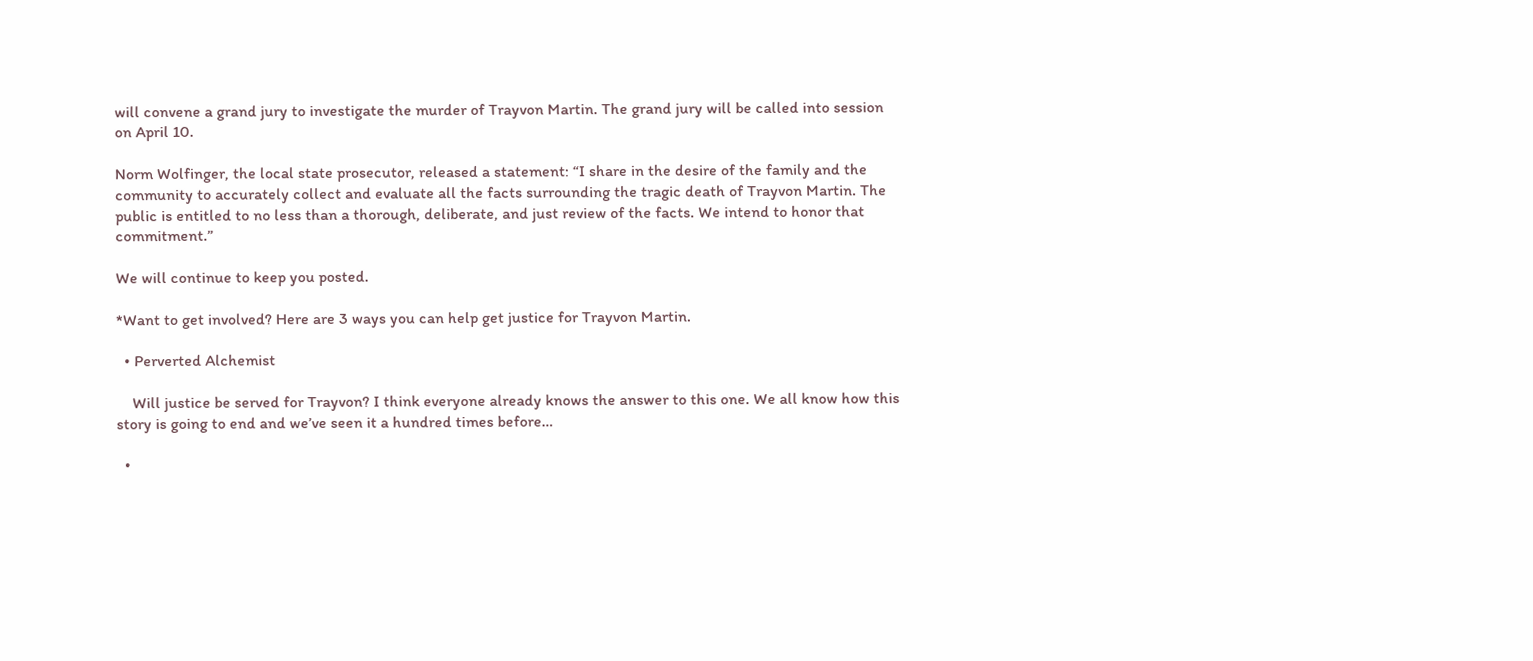will convene a grand jury to investigate the murder of Trayvon Martin. The grand jury will be called into session on April 10.

Norm Wolfinger, the local state prosecutor, released a statement: “I share in the desire of the family and the community to accurately collect and evaluate all the facts surrounding the tragic death of Trayvon Martin. The public is entitled to no less than a thorough, deliberate, and just review of the facts. We intend to honor that commitment.”

We will continue to keep you posted.

*Want to get involved? Here are 3 ways you can help get justice for Trayvon Martin.

  • Perverted Alchemist

    Will justice be served for Trayvon? I think everyone already knows the answer to this one. We all know how this story is going to end and we’ve seen it a hundred times before…

  •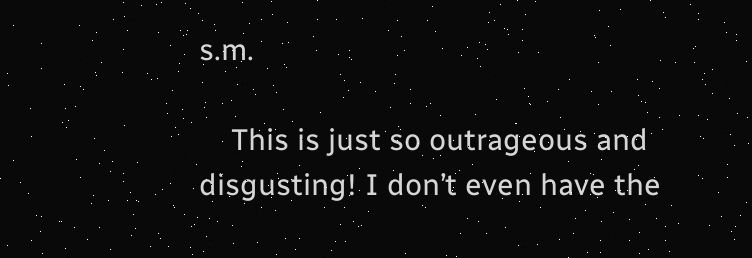s.m.

    This is just so outrageous and disgusting! I don’t even have the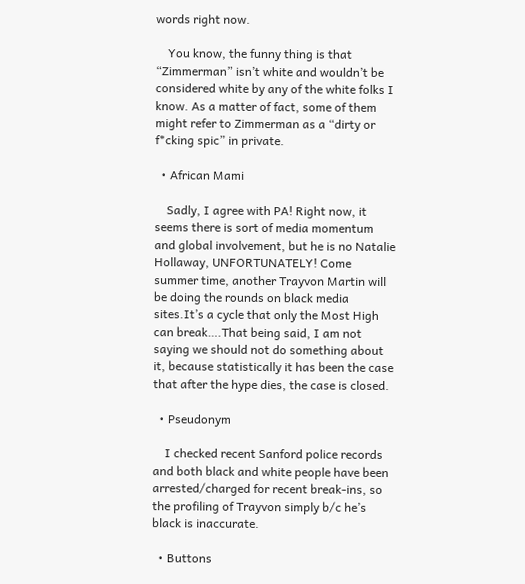words right now.

    You know, the funny thing is that “Zimmerman” isn’t white and wouldn’t be considered white by any of the white folks I know. As a matter of fact, some of them might refer to Zimmerman as a “dirty or f*cking spic” in private.

  • African Mami

    Sadly, I agree with PA! Right now, it seems there is sort of media momentum and global involvement, but he is no Natalie Hollaway, UNFORTUNATELY! Come summer time, another Trayvon Martin will be doing the rounds on black media sites.It’s a cycle that only the Most High can break….That being said, I am not saying we should not do something about it, because statistically it has been the case that after the hype dies, the case is closed.

  • Pseudonym

    I checked recent Sanford police records and both black and white people have been arrested/charged for recent break-ins, so the profiling of Trayvon simply b/c he’s black is inaccurate.

  • Buttons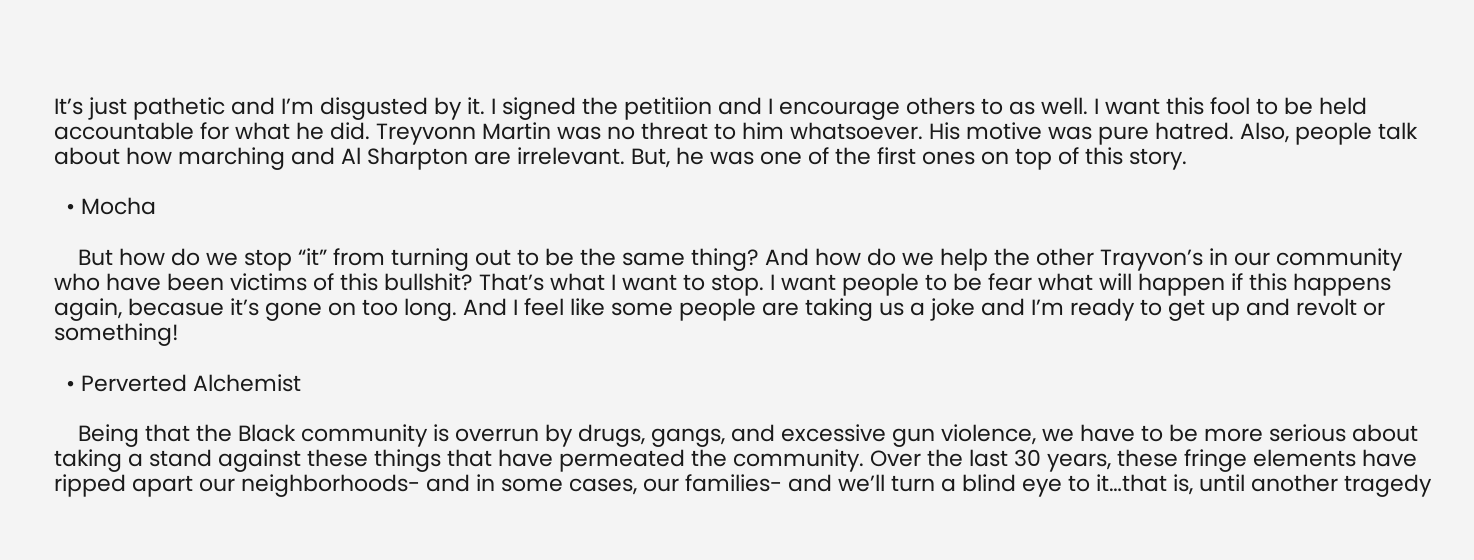It’s just pathetic and I’m disgusted by it. I signed the petitiion and I encourage others to as well. I want this fool to be held accountable for what he did. Treyvonn Martin was no threat to him whatsoever. His motive was pure hatred. Also, people talk about how marching and Al Sharpton are irrelevant. But, he was one of the first ones on top of this story.

  • Mocha

    But how do we stop “it” from turning out to be the same thing? And how do we help the other Trayvon’s in our community who have been victims of this bullshit? That’s what I want to stop. I want people to be fear what will happen if this happens again, becasue it’s gone on too long. And I feel like some people are taking us a joke and I’m ready to get up and revolt or something!

  • Perverted Alchemist

    Being that the Black community is overrun by drugs, gangs, and excessive gun violence, we have to be more serious about taking a stand against these things that have permeated the community. Over the last 30 years, these fringe elements have ripped apart our neighborhoods- and in some cases, our families- and we’ll turn a blind eye to it…that is, until another tragedy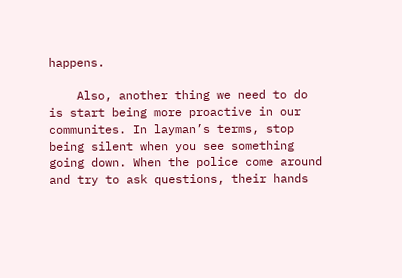happens.

    Also, another thing we need to do is start being more proactive in our communites. In layman’s terms, stop being silent when you see something going down. When the police come around and try to ask questions, their hands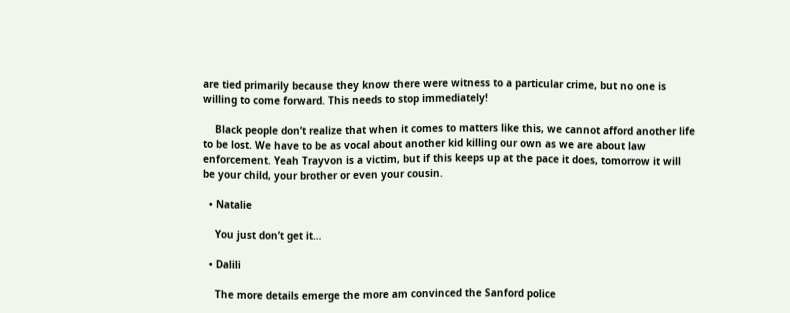are tied primarily because they know there were witness to a particular crime, but no one is willing to come forward. This needs to stop immediately!

    Black people don’t realize that when it comes to matters like this, we cannot afford another life to be lost. We have to be as vocal about another kid killing our own as we are about law enforcement. Yeah Trayvon is a victim, but if this keeps up at the pace it does, tomorrow it will be your child, your brother or even your cousin.

  • Natalie

    You just don’t get it…

  • Dalili

    The more details emerge the more am convinced the Sanford police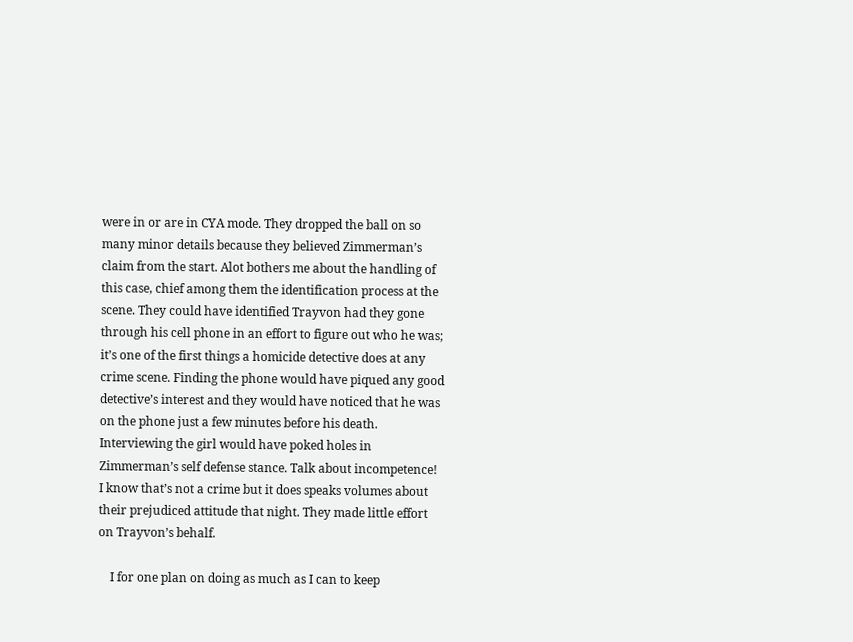were in or are in CYA mode. They dropped the ball on so many minor details because they believed Zimmerman’s claim from the start. Alot bothers me about the handling of this case, chief among them the identification process at the scene. They could have identified Trayvon had they gone through his cell phone in an effort to figure out who he was; it’s one of the first things a homicide detective does at any crime scene. Finding the phone would have piqued any good detective’s interest and they would have noticed that he was on the phone just a few minutes before his death. Interviewing the girl would have poked holes in Zimmerman’s self defense stance. Talk about incompetence! I know that’s not a crime but it does speaks volumes about their prejudiced attitude that night. They made little effort on Trayvon’s behalf.

    I for one plan on doing as much as I can to keep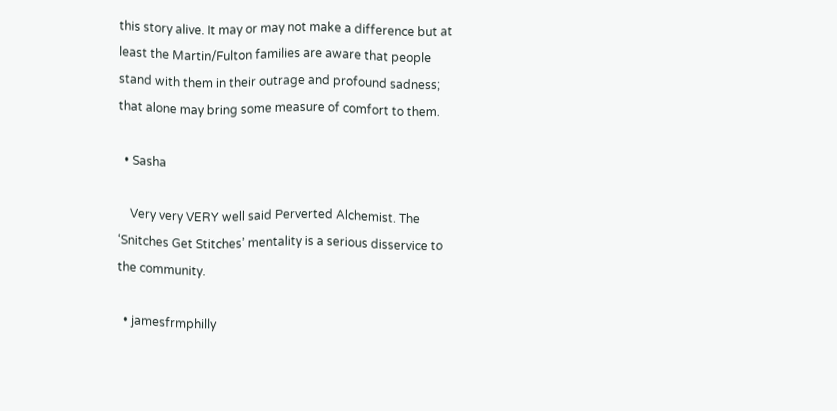this story alive. It may or may not make a difference but at least the Martin/Fulton families are aware that people stand with them in their outrage and profound sadness; that alone may bring some measure of comfort to them.

  • Sasha

    Very very VERY well said Perverted Alchemist. The ‘Snitches Get Stitches’ mentality is a serious disservice to the community.

  • jamesfrmphilly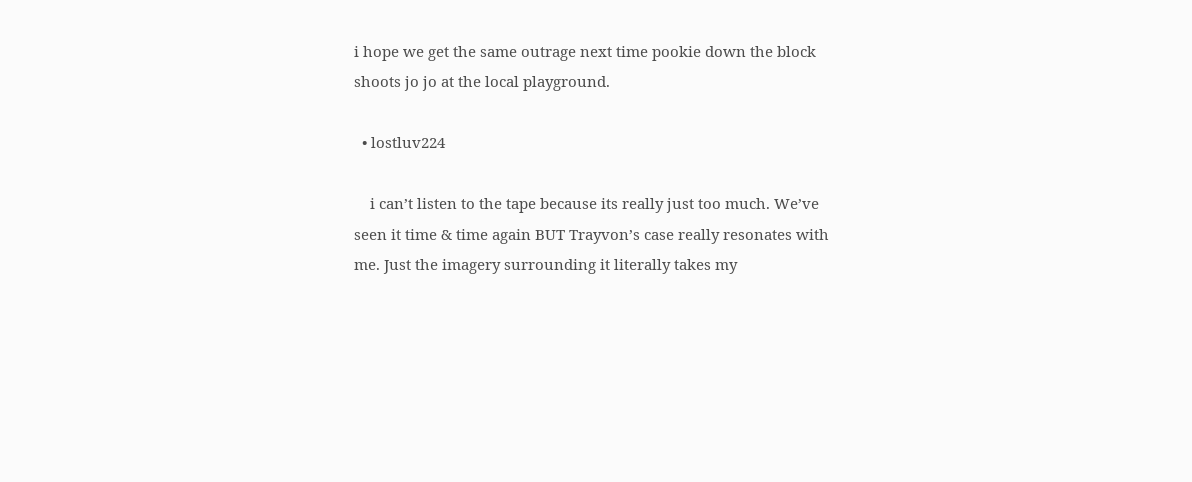i hope we get the same outrage next time pookie down the block shoots jo jo at the local playground.

  • lostluv224

    i can’t listen to the tape because its really just too much. We’ve seen it time & time again BUT Trayvon’s case really resonates with me. Just the imagery surrounding it literally takes my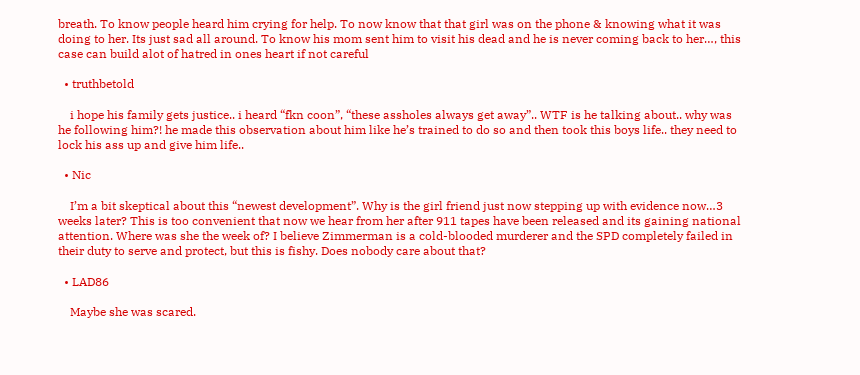breath. To know people heard him crying for help. To now know that that girl was on the phone & knowing what it was doing to her. Its just sad all around. To know his mom sent him to visit his dead and he is never coming back to her…, this case can build alot of hatred in ones heart if not careful

  • truthbetold

    i hope his family gets justice.. i heard “fkn coon”, “these assholes always get away”.. WTF is he talking about.. why was he following him?! he made this observation about him like he’s trained to do so and then took this boys life.. they need to lock his ass up and give him life..

  • Nic

    I’m a bit skeptical about this “newest development”. Why is the girl friend just now stepping up with evidence now…3 weeks later? This is too convenient that now we hear from her after 911 tapes have been released and its gaining national attention. Where was she the week of? I believe Zimmerman is a cold-blooded murderer and the SPD completely failed in their duty to serve and protect, but this is fishy. Does nobody care about that?

  • LAD86

    Maybe she was scared.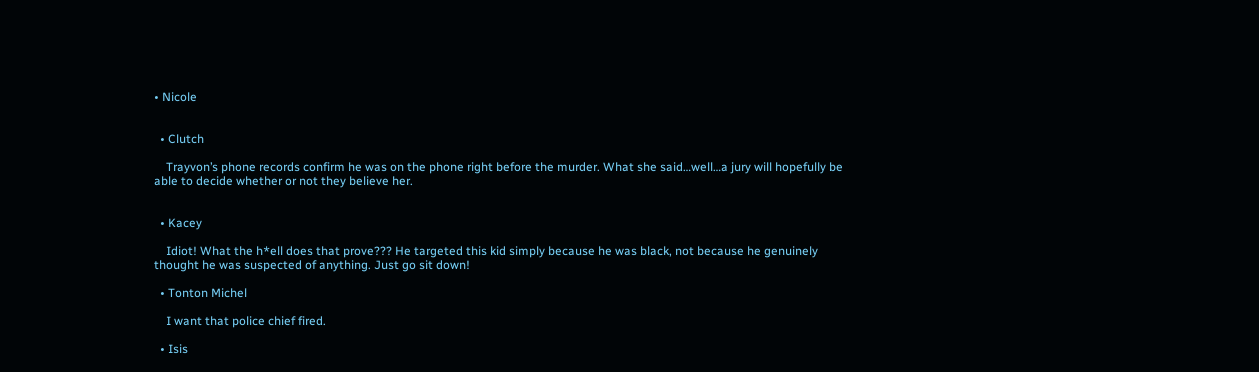• Nicole


  • Clutch

    Trayvon’s phone records confirm he was on the phone right before the murder. What she said…well…a jury will hopefully be able to decide whether or not they believe her.


  • Kacey

    Idiot! What the h*ell does that prove??? He targeted this kid simply because he was black, not because he genuinely thought he was suspected of anything. Just go sit down!

  • Tonton Michel

    I want that police chief fired.

  • Isis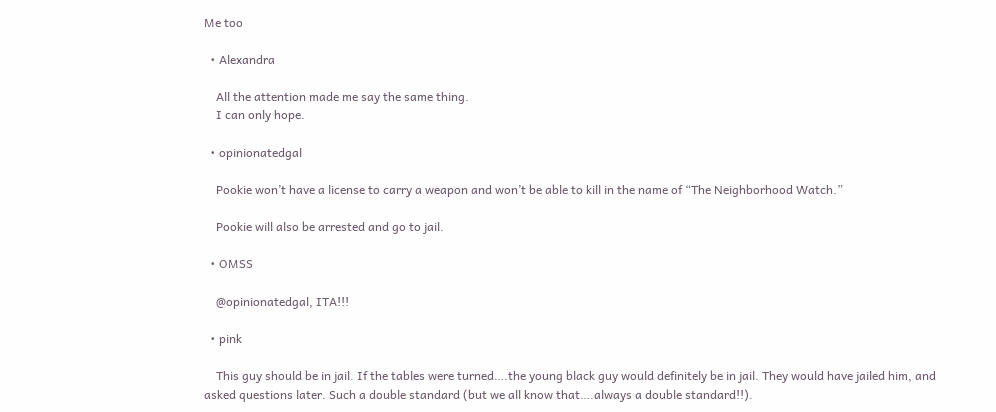Me too

  • Alexandra

    All the attention made me say the same thing.
    I can only hope.

  • opinionatedgal

    Pookie won’t have a license to carry a weapon and won’t be able to kill in the name of “The Neighborhood Watch.”

    Pookie will also be arrested and go to jail.

  • OMSS

    @opinionatedgal, ITA!!!

  • pink

    This guy should be in jail. If the tables were turned….the young black guy would definitely be in jail. They would have jailed him, and asked questions later. Such a double standard (but we all know that….always a double standard!!).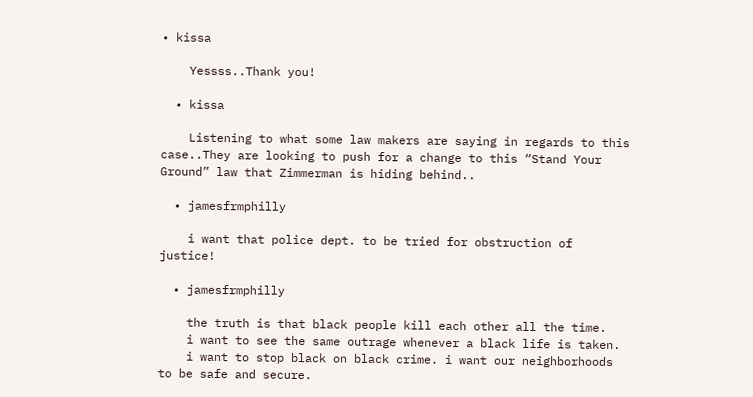• kissa

    Yessss..Thank you!

  • kissa

    Listening to what some law makers are saying in regards to this case..They are looking to push for a change to this “Stand Your Ground” law that Zimmerman is hiding behind..

  • jamesfrmphilly

    i want that police dept. to be tried for obstruction of justice!

  • jamesfrmphilly

    the truth is that black people kill each other all the time.
    i want to see the same outrage whenever a black life is taken.
    i want to stop black on black crime. i want our neighborhoods to be safe and secure.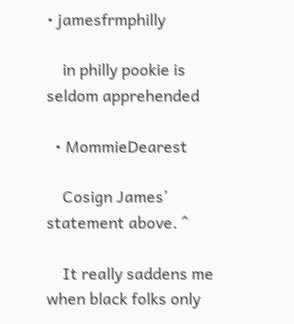• jamesfrmphilly

    in philly pookie is seldom apprehended

  • MommieDearest

    Cosign James’ statement above. ^

    It really saddens me when black folks only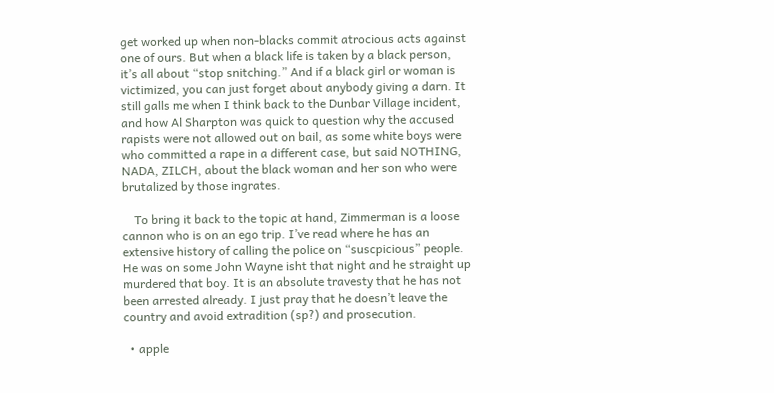get worked up when non-blacks commit atrocious acts against one of ours. But when a black life is taken by a black person, it’s all about “stop snitching.” And if a black girl or woman is victimized, you can just forget about anybody giving a darn. It still galls me when I think back to the Dunbar Village incident, and how Al Sharpton was quick to question why the accused rapists were not allowed out on bail, as some white boys were who committed a rape in a different case, but said NOTHING, NADA, ZILCH, about the black woman and her son who were brutalized by those ingrates.

    To bring it back to the topic at hand, Zimmerman is a loose cannon who is on an ego trip. I’ve read where he has an extensive history of calling the police on “suscpicious” people. He was on some John Wayne isht that night and he straight up murdered that boy. It is an absolute travesty that he has not been arrested already. I just pray that he doesn’t leave the country and avoid extradition (sp?) and prosecution.

  • apple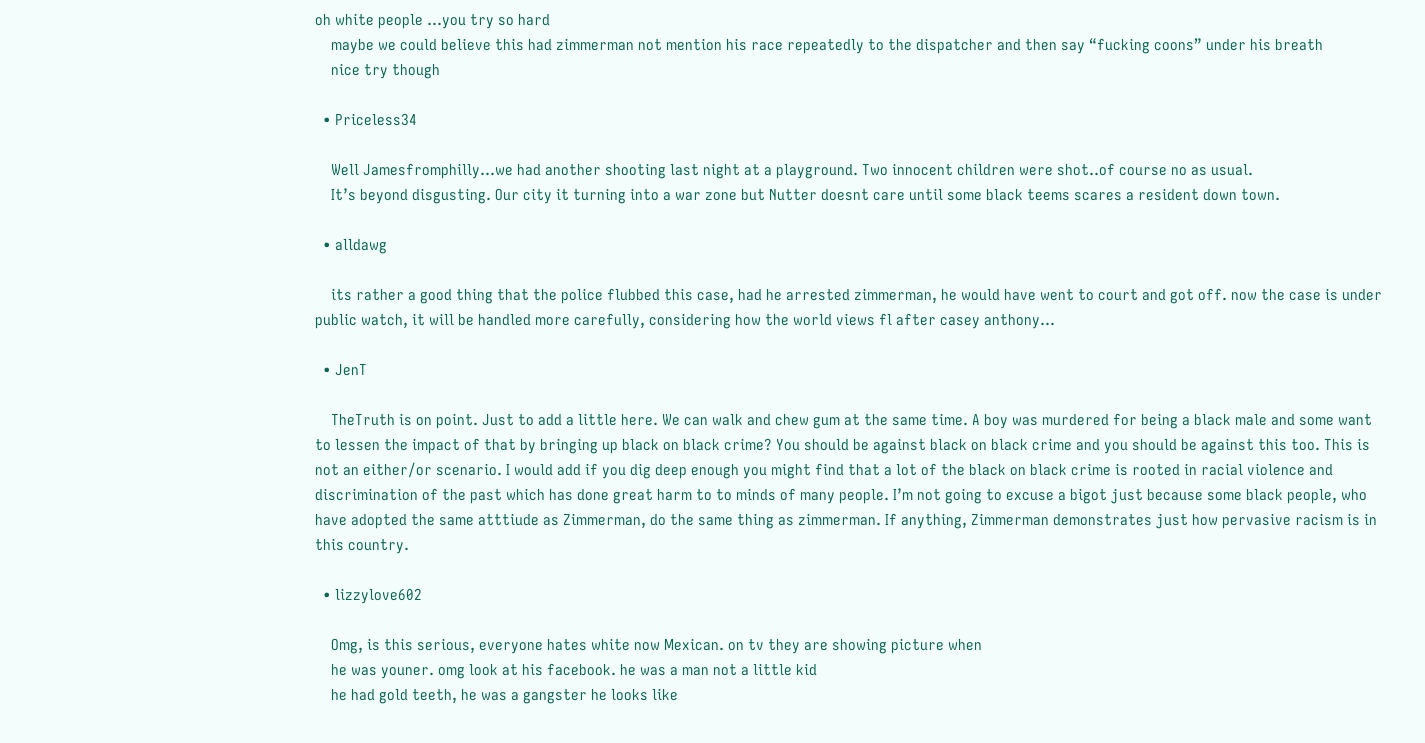oh white people …you try so hard
    maybe we could believe this had zimmerman not mention his race repeatedly to the dispatcher and then say “fucking coons” under his breath
    nice try though

  • Priceless34

    Well Jamesfromphilly…we had another shooting last night at a playground. Two innocent children were shot..of course no as usual.
    It’s beyond disgusting. Our city it turning into a war zone but Nutter doesnt care until some black teems scares a resident down town.

  • alldawg

    its rather a good thing that the police flubbed this case, had he arrested zimmerman, he would have went to court and got off. now the case is under public watch, it will be handled more carefully, considering how the world views fl after casey anthony…

  • JenT

    TheTruth is on point. Just to add a little here. We can walk and chew gum at the same time. A boy was murdered for being a black male and some want to lessen the impact of that by bringing up black on black crime? You should be against black on black crime and you should be against this too. This is not an either/or scenario. I would add if you dig deep enough you might find that a lot of the black on black crime is rooted in racial violence and discrimination of the past which has done great harm to to minds of many people. I’m not going to excuse a bigot just because some black people, who have adopted the same atttiude as Zimmerman, do the same thing as zimmerman. If anything, Zimmerman demonstrates just how pervasive racism is in this country.

  • lizzylove602

    Omg, is this serious, everyone hates white now Mexican. on tv they are showing picture when
    he was youner. omg look at his facebook. he was a man not a little kid
    he had gold teeth, he was a gangster he looks like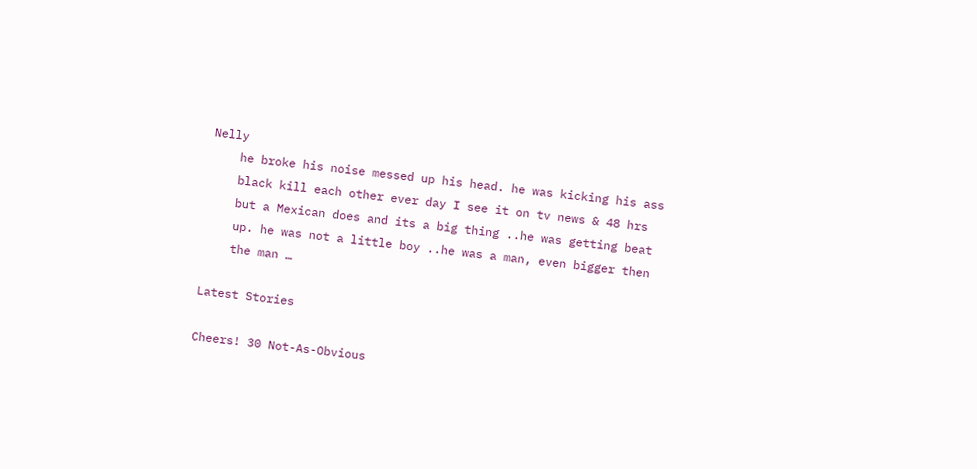Nelly
    he broke his noise messed up his head. he was kicking his ass
    black kill each other ever day I see it on tv news & 48 hrs
    but a Mexican does and its a big thing ..he was getting beat
    up. he was not a little boy ..he was a man, even bigger then
    the man …

Latest Stories

Cheers! 30 Not-As-Obvious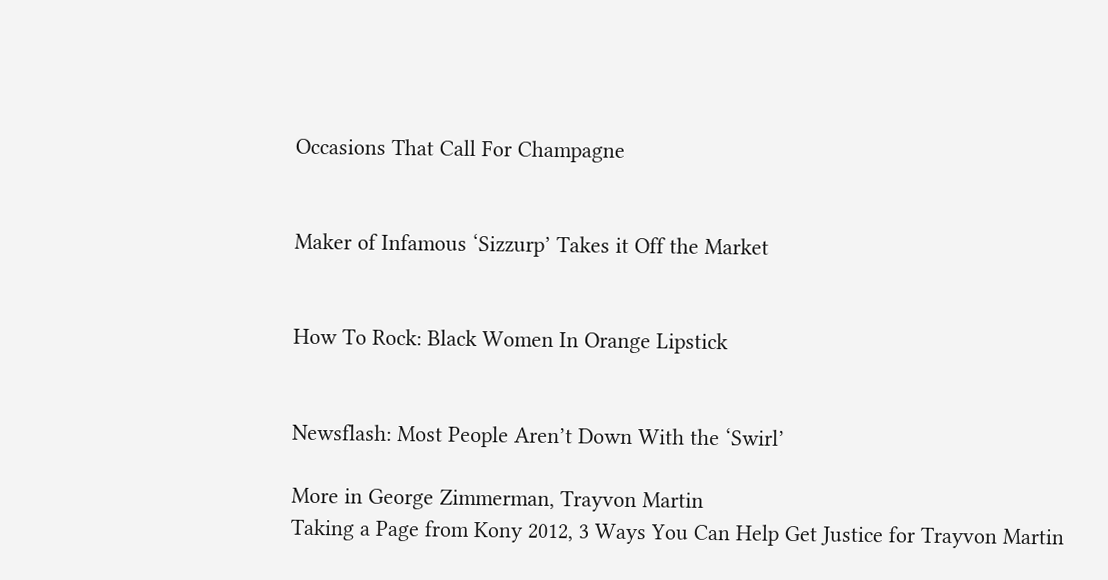Occasions That Call For Champagne


Maker of Infamous ‘Sizzurp’ Takes it Off the Market


How To Rock: Black Women In Orange Lipstick


Newsflash: Most People Aren’t Down With the ‘Swirl’

More in George Zimmerman, Trayvon Martin
Taking a Page from Kony 2012, 3 Ways You Can Help Get Justice for Trayvon Martin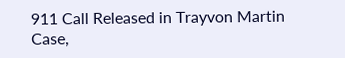911 Call Released in Trayvon Martin Case,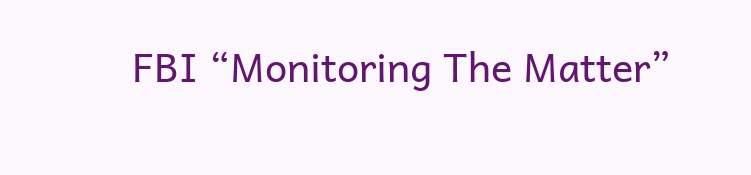FBI “Monitoring The Matter”